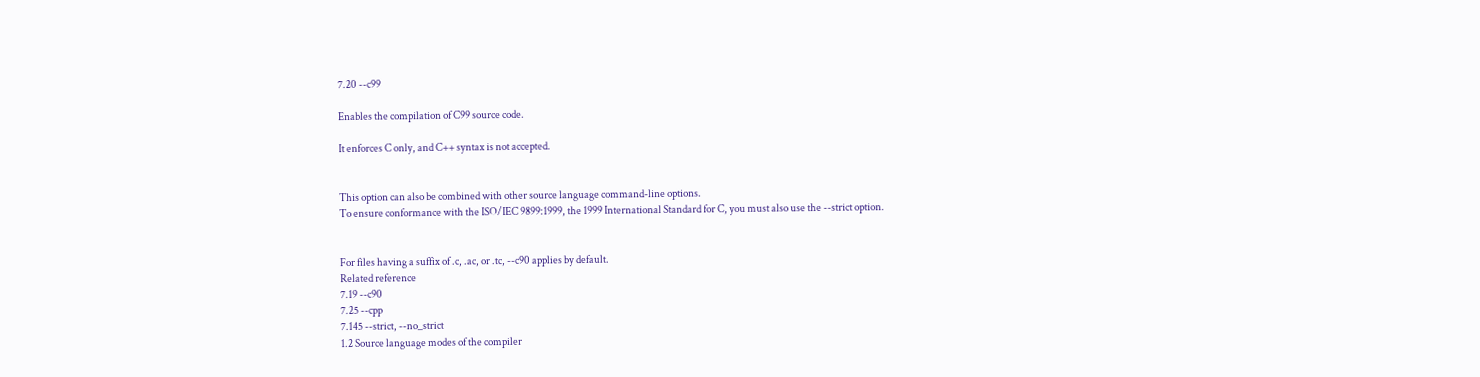7.20 --c99

Enables the compilation of C99 source code.

It enforces C only, and C++ syntax is not accepted.


This option can also be combined with other source language command-line options.
To ensure conformance with the ISO/IEC 9899:1999, the 1999 International Standard for C, you must also use the --strict option.


For files having a suffix of .c, .ac, or .tc, --c90 applies by default.
Related reference
7.19 --c90
7.25 --cpp
7.145 --strict, --no_strict
1.2 Source language modes of the compiler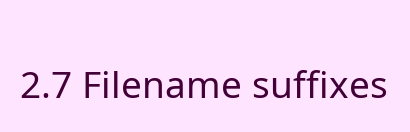2.7 Filename suffixes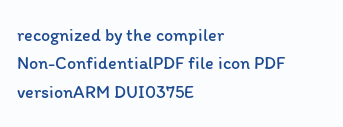recognized by the compiler
Non-ConfidentialPDF file icon PDF versionARM DUI0375E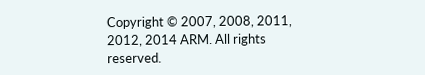Copyright © 2007, 2008, 2011, 2012, 2014 ARM. All rights reserved.